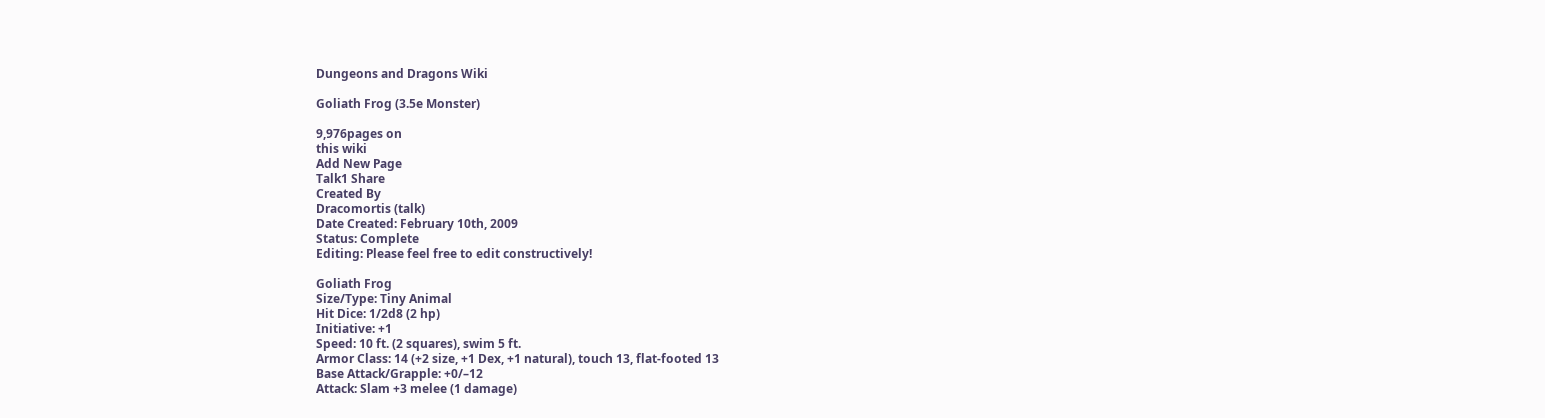Dungeons and Dragons Wiki

Goliath Frog (3.5e Monster)

9,976pages on
this wiki
Add New Page
Talk1 Share
Created By
Dracomortis (talk)
Date Created: February 10th, 2009
Status: Complete
Editing: Please feel free to edit constructively!

Goliath Frog
Size/Type: Tiny Animal
Hit Dice: 1/2d8 (2 hp)
Initiative: +1
Speed: 10 ft. (2 squares), swim 5 ft.
Armor Class: 14 (+2 size, +1 Dex, +1 natural), touch 13, flat-footed 13
Base Attack/Grapple: +0/–12
Attack: Slam +3 melee (1 damage)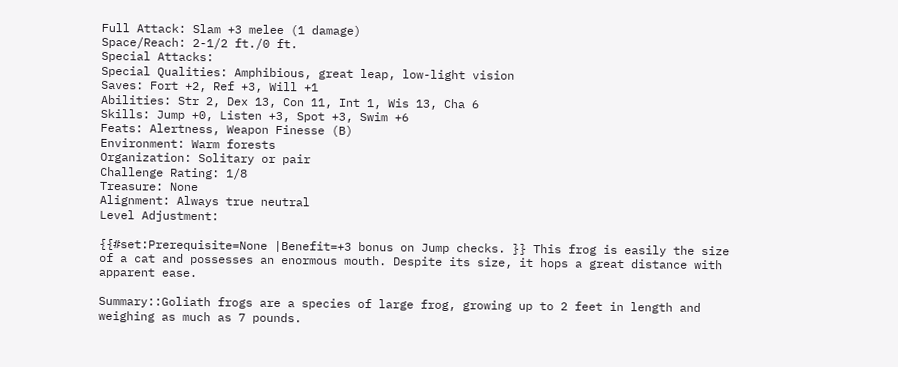Full Attack: Slam +3 melee (1 damage)
Space/Reach: 2-1/2 ft./0 ft.
Special Attacks:
Special Qualities: Amphibious, great leap, low-light vision
Saves: Fort +2, Ref +3, Will +1
Abilities: Str 2, Dex 13, Con 11, Int 1, Wis 13, Cha 6
Skills: Jump +0, Listen +3, Spot +3, Swim +6
Feats: Alertness, Weapon Finesse (B)
Environment: Warm forests
Organization: Solitary or pair
Challenge Rating: 1/8
Treasure: None
Alignment: Always true neutral
Level Adjustment:

{{#set:Prerequisite=None |Benefit=+3 bonus on Jump checks. }} This frog is easily the size of a cat and possesses an enormous mouth. Despite its size, it hops a great distance with apparent ease.

Summary::Goliath frogs are a species of large frog, growing up to 2 feet in length and weighing as much as 7 pounds.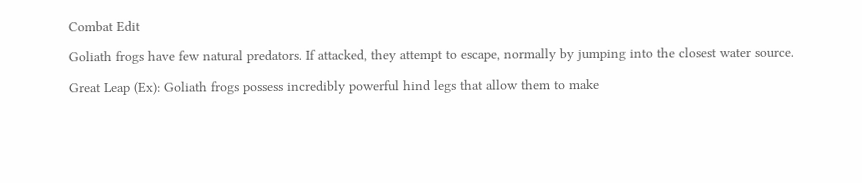Combat Edit

Goliath frogs have few natural predators. If attacked, they attempt to escape, normally by jumping into the closest water source.

Great Leap (Ex): Goliath frogs possess incredibly powerful hind legs that allow them to make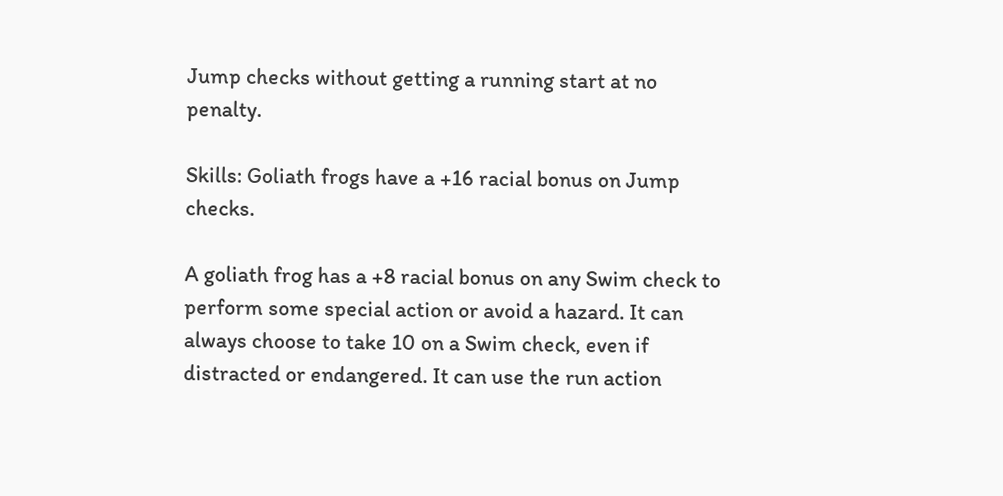Jump checks without getting a running start at no penalty.

Skills: Goliath frogs have a +16 racial bonus on Jump checks.

A goliath frog has a +8 racial bonus on any Swim check to perform some special action or avoid a hazard. It can always choose to take 10 on a Swim check, even if distracted or endangered. It can use the run action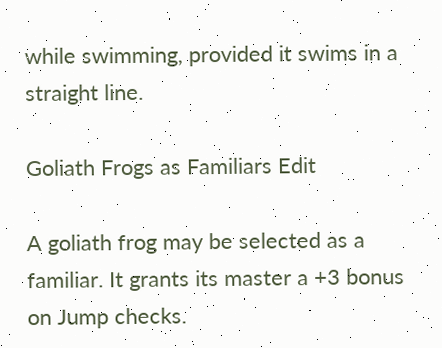while swimming, provided it swims in a straight line.

Goliath Frogs as Familiars Edit

A goliath frog may be selected as a familiar. It grants its master a +3 bonus on Jump checks.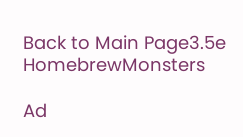Back to Main Page3.5e HomebrewMonsters

Ad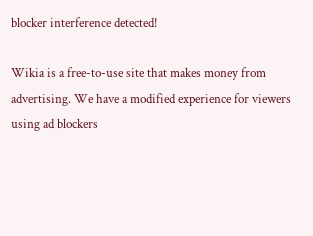blocker interference detected!

Wikia is a free-to-use site that makes money from advertising. We have a modified experience for viewers using ad blockers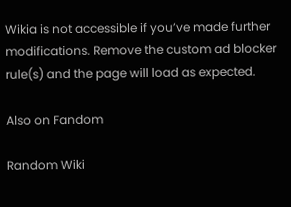Wikia is not accessible if you’ve made further modifications. Remove the custom ad blocker rule(s) and the page will load as expected.

Also on Fandom

Random Wiki